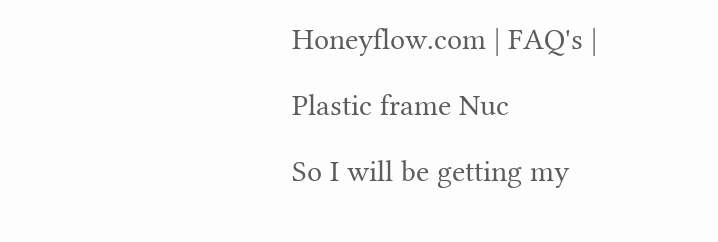Honeyflow.com | FAQ's |

Plastic frame Nuc

So I will be getting my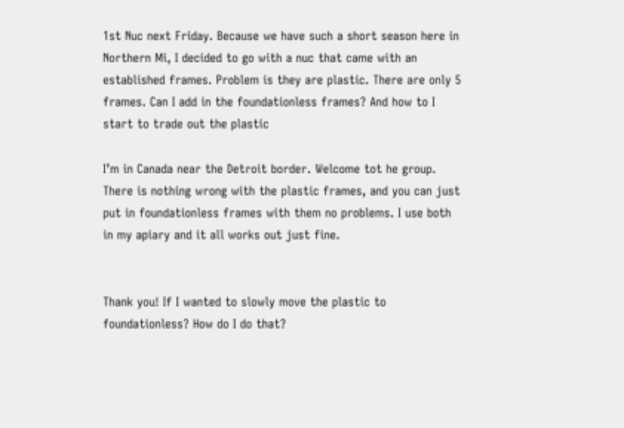1st Nuc next Friday. Because we have such a short season here in Northern Mi, I decided to go with a nuc that came with an established frames. Problem is they are plastic. There are only 5 frames. Can I add in the foundationless frames? And how to I start to trade out the plastic

I’m in Canada near the Detroit border. Welcome tot he group. There is nothing wrong with the plastic frames, and you can just put in foundationless frames with them no problems. I use both in my apiary and it all works out just fine.


Thank you! If I wanted to slowly move the plastic to foundationless? How do I do that?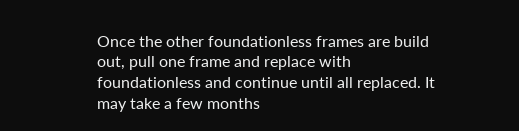Once the other foundationless frames are build out, pull one frame and replace with foundationless and continue until all replaced. It may take a few months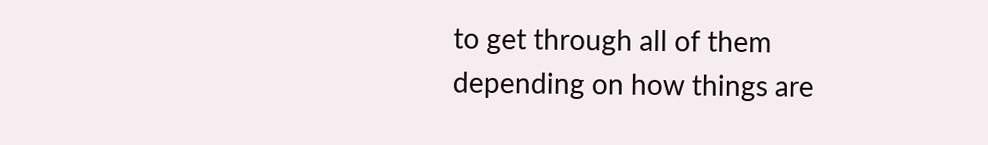to get through all of them depending on how things are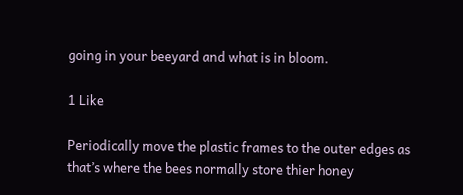going in your beeyard and what is in bloom.

1 Like

Periodically move the plastic frames to the outer edges as that’s where the bees normally store thier honey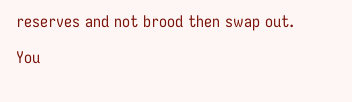reserves and not brood then swap out.

You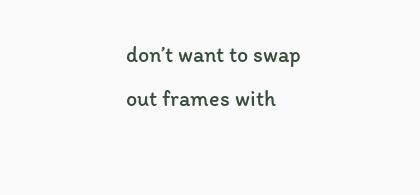don’t want to swap out frames with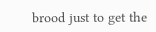brood just to get the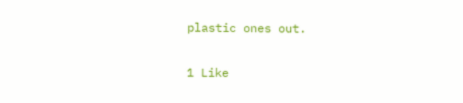plastic ones out.

1 Like